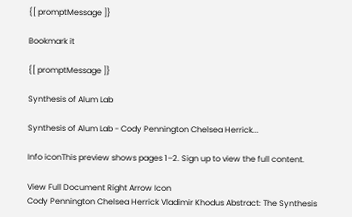{[ promptMessage ]}

Bookmark it

{[ promptMessage ]}

Synthesis of Alum Lab

Synthesis of Alum Lab - Cody Pennington Chelsea Herrick...

Info iconThis preview shows pages 1–2. Sign up to view the full content.

View Full Document Right Arrow Icon
Cody Pennington Chelsea Herrick Vladimir Khodus Abstract: The Synthesis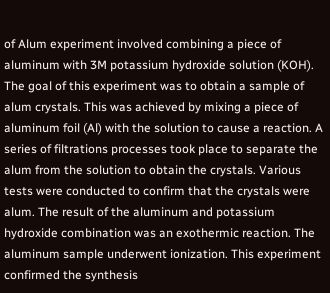of Alum experiment involved combining a piece of aluminum with 3M potassium hydroxide solution (KOH). The goal of this experiment was to obtain a sample of alum crystals. This was achieved by mixing a piece of aluminum foil (Al) with the solution to cause a reaction. A series of filtrations processes took place to separate the alum from the solution to obtain the crystals. Various tests were conducted to confirm that the crystals were alum. The result of the aluminum and potassium hydroxide combination was an exothermic reaction. The aluminum sample underwent ionization. This experiment confirmed the synthesis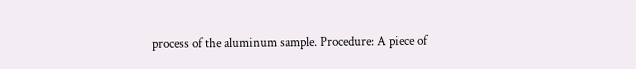process of the aluminum sample. Procedure: A piece of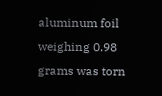aluminum foil weighing 0.98 grams was torn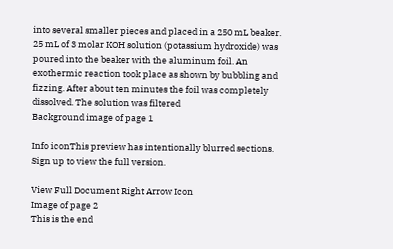into several smaller pieces and placed in a 250 mL beaker. 25 mL of 3 molar KOH solution (potassium hydroxide) was poured into the beaker with the aluminum foil. An exothermic reaction took place as shown by bubbling and fizzing. After about ten minutes the foil was completely dissolved. The solution was filtered
Background image of page 1

Info iconThis preview has intentionally blurred sections. Sign up to view the full version.

View Full Document Right Arrow Icon
Image of page 2
This is the end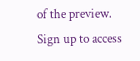of the preview. Sign up to access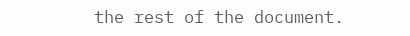the rest of the document.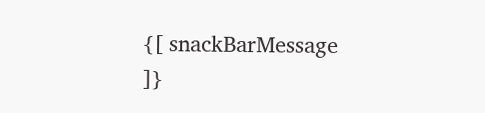{[ snackBarMessage ]}